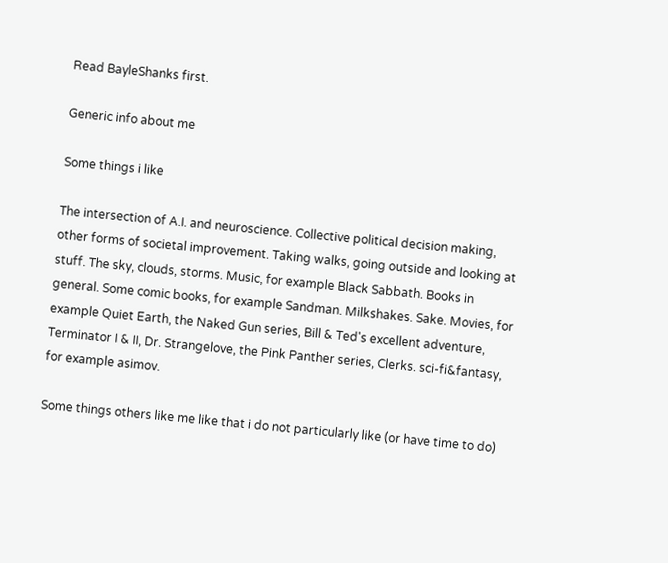Read BayleShanks first.

Generic info about me

Some things i like

The intersection of A.I. and neuroscience. Collective political decision making, other forms of societal improvement. Taking walks, going outside and looking at stuff. The sky, clouds, storms. Music, for example Black Sabbath. Books in general. Some comic books, for example Sandman. Milkshakes. Sake. Movies, for example Quiet Earth, the Naked Gun series, Bill & Ted's excellent adventure, Terminator I & II, Dr. Strangelove, the Pink Panther series, Clerks. sci-fi&fantasy, for example asimov.

Some things others like me like that i do not particularly like (or have time to do)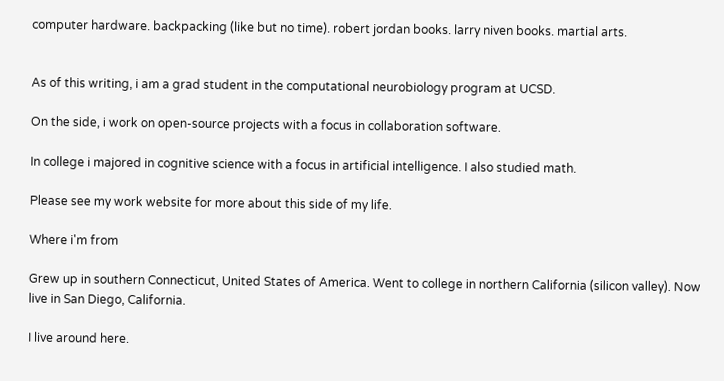computer hardware. backpacking (like but no time). robert jordan books. larry niven books. martial arts.


As of this writing, i am a grad student in the computational neurobiology program at UCSD.

On the side, i work on open-source projects with a focus in collaboration software.

In college i majored in cognitive science with a focus in artificial intelligence. I also studied math.

Please see my work website for more about this side of my life.

Where i'm from

Grew up in southern Connecticut, United States of America. Went to college in northern California (silicon valley). Now live in San Diego, California.

I live around here.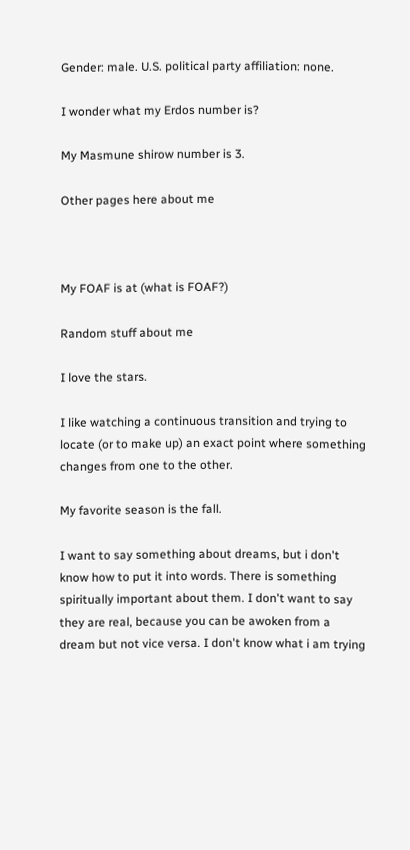Gender: male. U.S. political party affiliation: none.

I wonder what my Erdos number is?

My Masmune shirow number is 3.

Other pages here about me



My FOAF is at (what is FOAF?)

Random stuff about me

I love the stars.

I like watching a continuous transition and trying to locate (or to make up) an exact point where something changes from one to the other.

My favorite season is the fall.

I want to say something about dreams, but i don't know how to put it into words. There is something spiritually important about them. I don't want to say they are real, because you can be awoken from a dream but not vice versa. I don't know what i am trying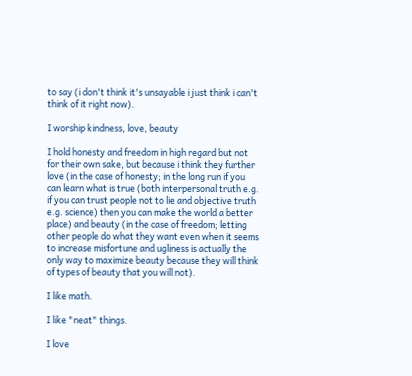to say (i don't think it's unsayable i just think i can't think of it right now).

I worship kindness, love, beauty

I hold honesty and freedom in high regard but not for their own sake, but because i think they further love (in the case of honesty; in the long run if you can learn what is true (both interpersonal truth e.g. if you can trust people not to lie and objective truth e.g. science) then you can make the world a better place) and beauty (in the case of freedom; letting other people do what they want even when it seems to increase misfortune and ugliness is actually the only way to maximize beauty because they will think of types of beauty that you will not).

I like math.

I like "neat" things.

I love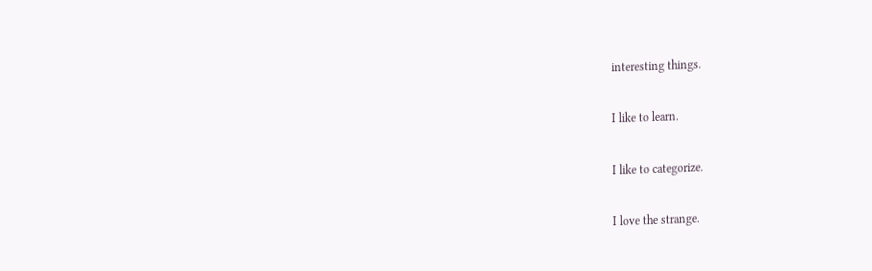interesting things.

I like to learn.

I like to categorize.

I love the strange.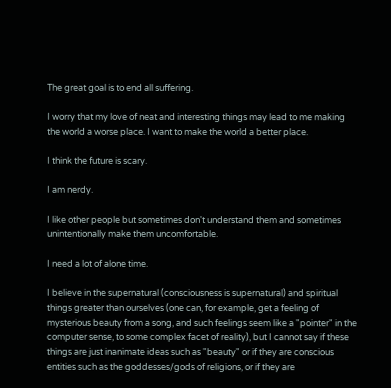The great goal is to end all suffering.

I worry that my love of neat and interesting things may lead to me making the world a worse place. I want to make the world a better place.

I think the future is scary.

I am nerdy.

I like other people but sometimes don't understand them and sometimes unintentionally make them uncomfortable.

I need a lot of alone time.

I believe in the supernatural (consciousness is supernatural) and spiritual things greater than ourselves (one can, for example, get a feeling of mysterious beauty from a song, and such feelings seem like a "pointer" in the computer sense, to some complex facet of reality), but I cannot say if these things are just inanimate ideas such as "beauty" or if they are conscious entities such as the goddesses/gods of religions, or if they are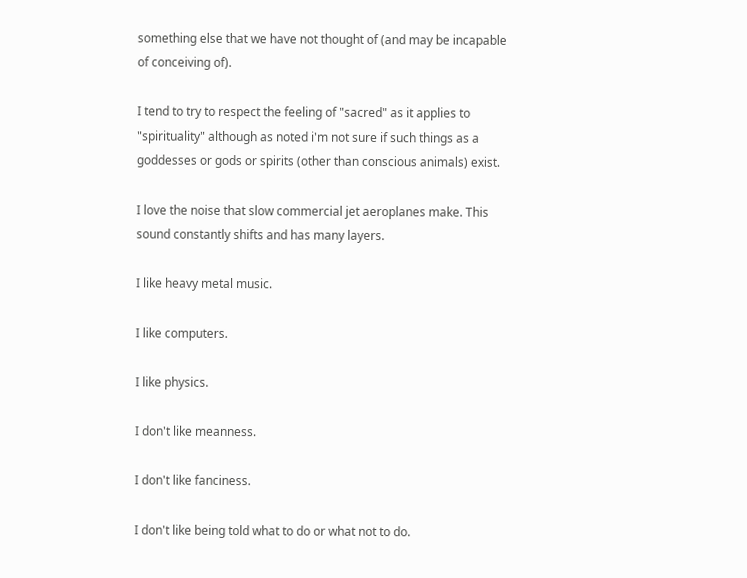something else that we have not thought of (and may be incapable of conceiving of).

I tend to try to respect the feeling of "sacred" as it applies to "spirituality" although as noted i'm not sure if such things as a goddesses or gods or spirits (other than conscious animals) exist.

I love the noise that slow commercial jet aeroplanes make. This sound constantly shifts and has many layers.

I like heavy metal music.

I like computers.

I like physics.

I don't like meanness.

I don't like fanciness.

I don't like being told what to do or what not to do.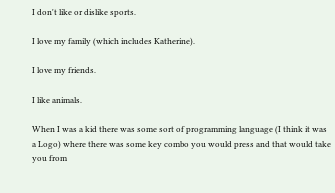I don't like or dislike sports.

I love my family (which includes Katherine).

I love my friends.

I like animals.

When I was a kid there was some sort of programming language (I think it was a Logo) where there was some key combo you would press and that would take you from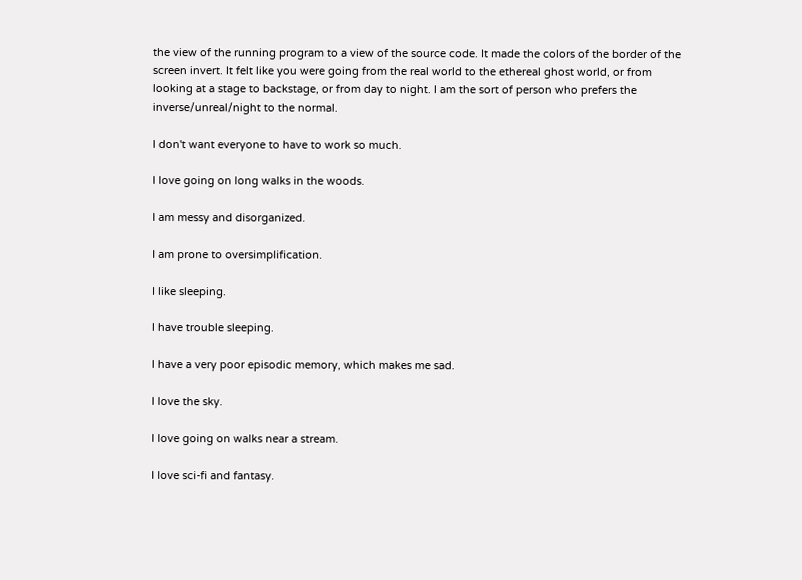the view of the running program to a view of the source code. It made the colors of the border of the screen invert. It felt like you were going from the real world to the ethereal ghost world, or from looking at a stage to backstage, or from day to night. I am the sort of person who prefers the inverse/unreal/night to the normal.

I don't want everyone to have to work so much.

I love going on long walks in the woods.

I am messy and disorganized.

I am prone to oversimplification.

I like sleeping.

I have trouble sleeping.

I have a very poor episodic memory, which makes me sad.

I love the sky.

I love going on walks near a stream.

I love sci-fi and fantasy.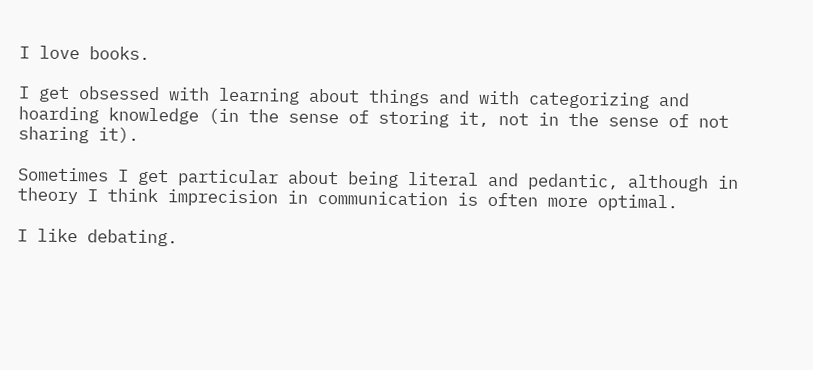I love books.

I get obsessed with learning about things and with categorizing and hoarding knowledge (in the sense of storing it, not in the sense of not sharing it).

Sometimes I get particular about being literal and pedantic, although in theory I think imprecision in communication is often more optimal.

I like debating.